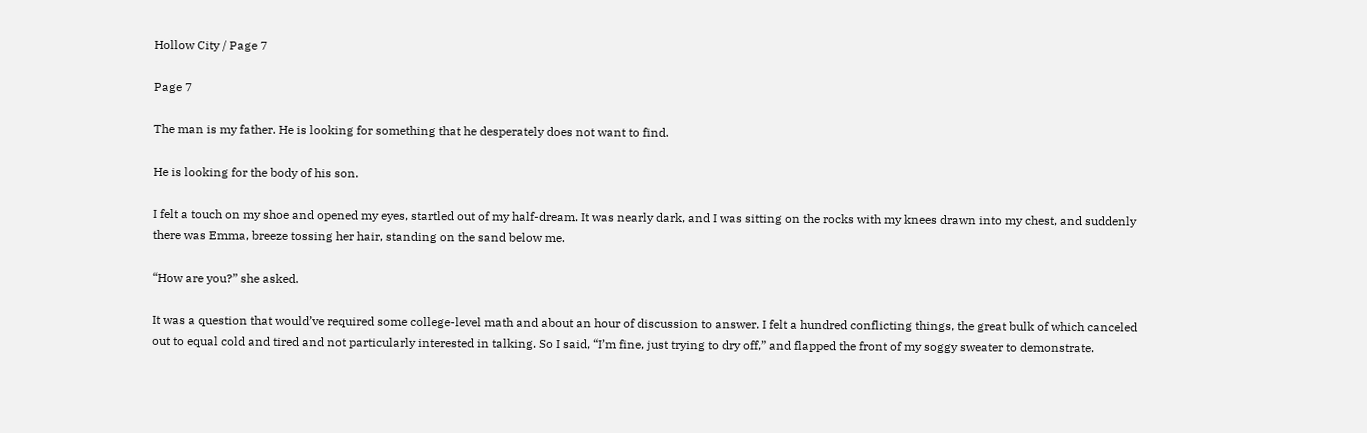Hollow City / Page 7

Page 7

The man is my father. He is looking for something that he desperately does not want to find.

He is looking for the body of his son.

I felt a touch on my shoe and opened my eyes, startled out of my half-dream. It was nearly dark, and I was sitting on the rocks with my knees drawn into my chest, and suddenly there was Emma, breeze tossing her hair, standing on the sand below me.

“How are you?” she asked.

It was a question that would’ve required some college-level math and about an hour of discussion to answer. I felt a hundred conflicting things, the great bulk of which canceled out to equal cold and tired and not particularly interested in talking. So I said, “I’m fine, just trying to dry off,” and flapped the front of my soggy sweater to demonstrate.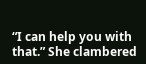“I can help you with that.” She clambered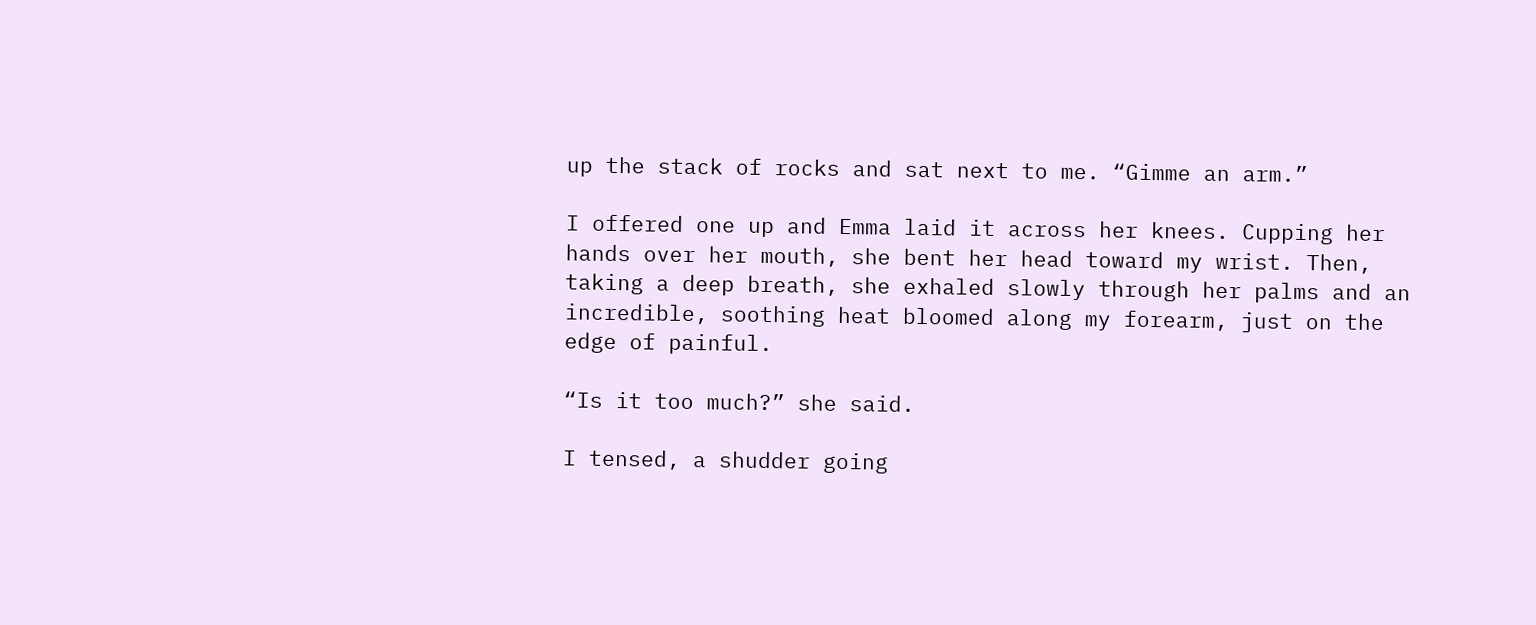up the stack of rocks and sat next to me. “Gimme an arm.”

I offered one up and Emma laid it across her knees. Cupping her hands over her mouth, she bent her head toward my wrist. Then, taking a deep breath, she exhaled slowly through her palms and an incredible, soothing heat bloomed along my forearm, just on the edge of painful.

“Is it too much?” she said.

I tensed, a shudder going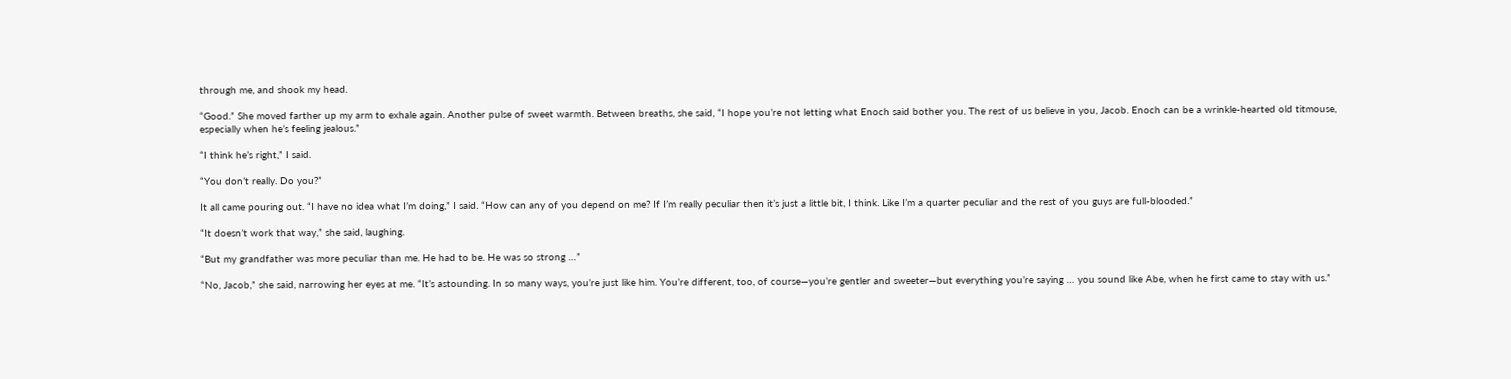through me, and shook my head.

“Good.” She moved farther up my arm to exhale again. Another pulse of sweet warmth. Between breaths, she said, “I hope you’re not letting what Enoch said bother you. The rest of us believe in you, Jacob. Enoch can be a wrinkle-hearted old titmouse, especially when he’s feeling jealous.”

“I think he’s right,” I said.

“You don’t really. Do you?”

It all came pouring out. “I have no idea what I’m doing,” I said. “How can any of you depend on me? If I’m really peculiar then it’s just a little bit, I think. Like I’m a quarter peculiar and the rest of you guys are full-blooded.”

“It doesn’t work that way,” she said, laughing.

“But my grandfather was more peculiar than me. He had to be. He was so strong …”

“No, Jacob,” she said, narrowing her eyes at me. “It’s astounding. In so many ways, you’re just like him. You’re different, too, of course—you’re gentler and sweeter—but everything you’re saying … you sound like Abe, when he first came to stay with us.”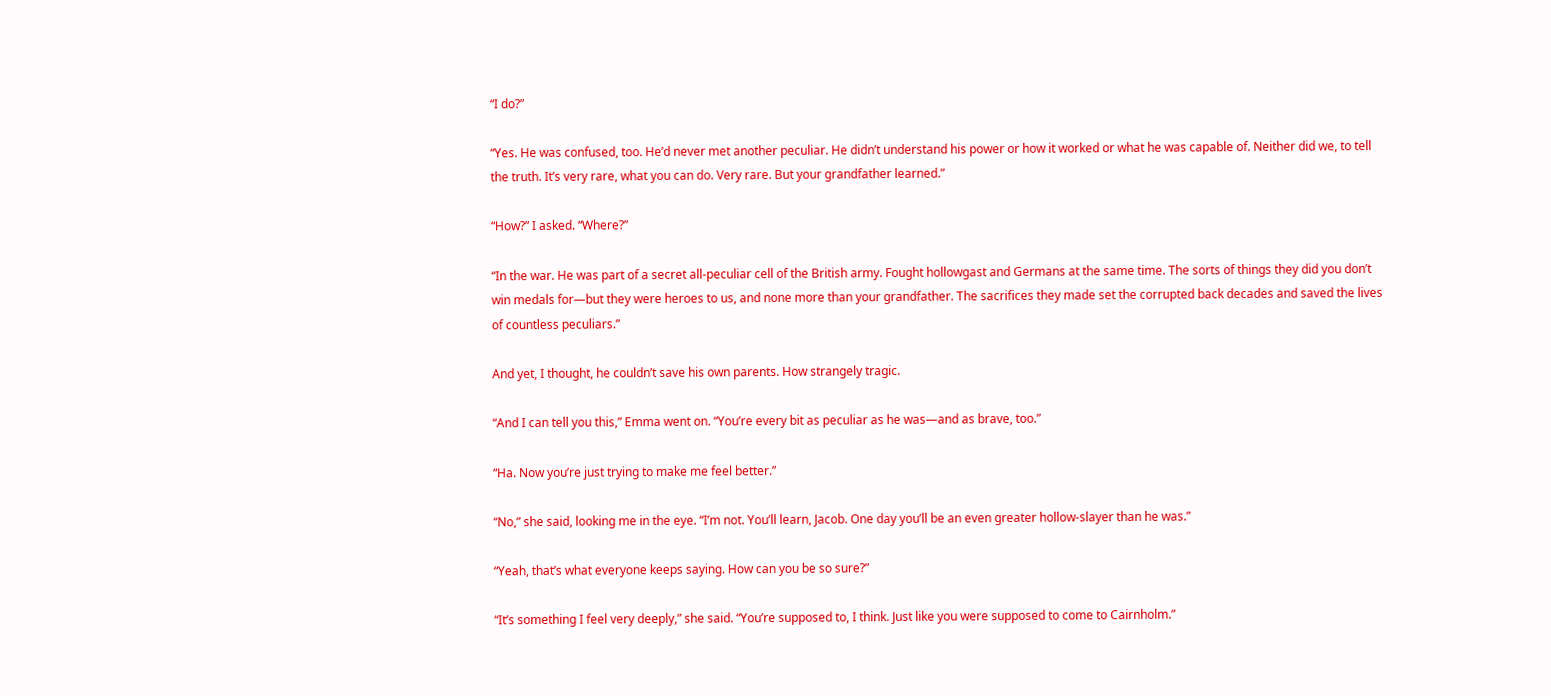“I do?”

“Yes. He was confused, too. He’d never met another peculiar. He didn’t understand his power or how it worked or what he was capable of. Neither did we, to tell the truth. It’s very rare, what you can do. Very rare. But your grandfather learned.”

“How?” I asked. “Where?”

“In the war. He was part of a secret all-peculiar cell of the British army. Fought hollowgast and Germans at the same time. The sorts of things they did you don’t win medals for—but they were heroes to us, and none more than your grandfather. The sacrifices they made set the corrupted back decades and saved the lives of countless peculiars.”

And yet, I thought, he couldn’t save his own parents. How strangely tragic.

“And I can tell you this,” Emma went on. “You’re every bit as peculiar as he was—and as brave, too.”

“Ha. Now you’re just trying to make me feel better.”

“No,” she said, looking me in the eye. “I’m not. You’ll learn, Jacob. One day you’ll be an even greater hollow-slayer than he was.”

“Yeah, that’s what everyone keeps saying. How can you be so sure?”

“It’s something I feel very deeply,” she said. “You’re supposed to, I think. Just like you were supposed to come to Cairnholm.”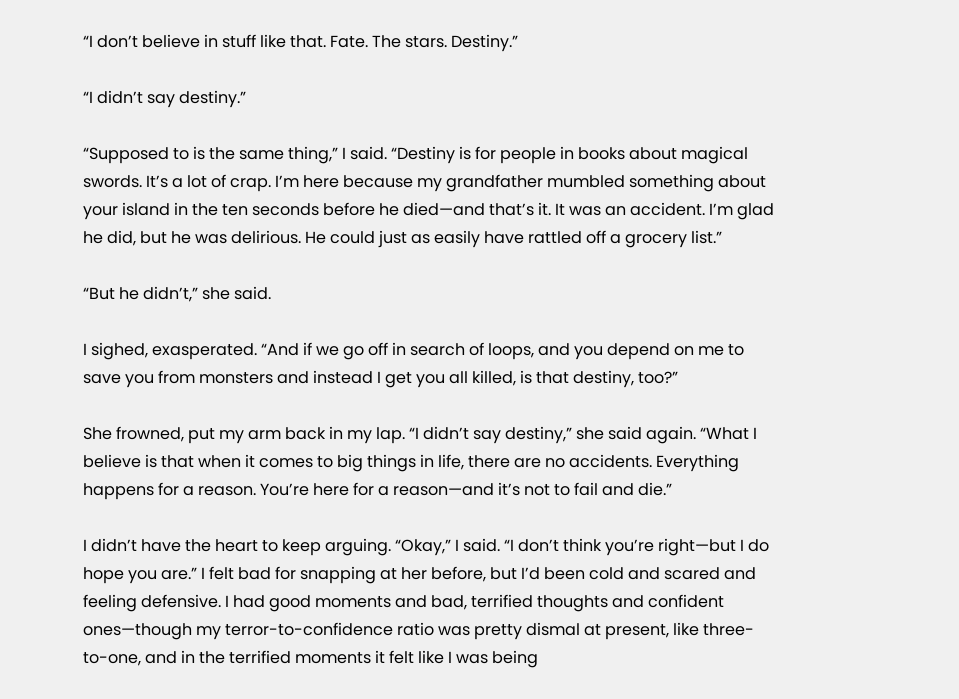“I don’t believe in stuff like that. Fate. The stars. Destiny.”

“I didn’t say destiny.”

“Supposed to is the same thing,” I said. “Destiny is for people in books about magical swords. It’s a lot of crap. I’m here because my grandfather mumbled something about your island in the ten seconds before he died—and that’s it. It was an accident. I’m glad he did, but he was delirious. He could just as easily have rattled off a grocery list.”

“But he didn’t,” she said.

I sighed, exasperated. “And if we go off in search of loops, and you depend on me to save you from monsters and instead I get you all killed, is that destiny, too?”

She frowned, put my arm back in my lap. “I didn’t say destiny,” she said again. “What I believe is that when it comes to big things in life, there are no accidents. Everything happens for a reason. You’re here for a reason—and it’s not to fail and die.”

I didn’t have the heart to keep arguing. “Okay,” I said. “I don’t think you’re right—but I do hope you are.” I felt bad for snapping at her before, but I’d been cold and scared and feeling defensive. I had good moments and bad, terrified thoughts and confident ones—though my terror-to-confidence ratio was pretty dismal at present, like three-to-one, and in the terrified moments it felt like I was being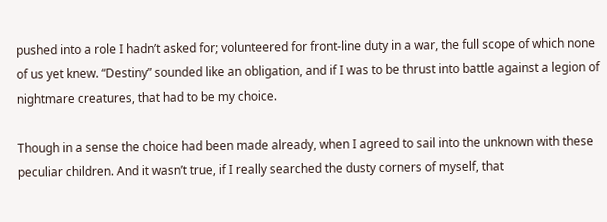pushed into a role I hadn’t asked for; volunteered for front-line duty in a war, the full scope of which none of us yet knew. “Destiny” sounded like an obligation, and if I was to be thrust into battle against a legion of nightmare creatures, that had to be my choice.

Though in a sense the choice had been made already, when I agreed to sail into the unknown with these peculiar children. And it wasn’t true, if I really searched the dusty corners of myself, that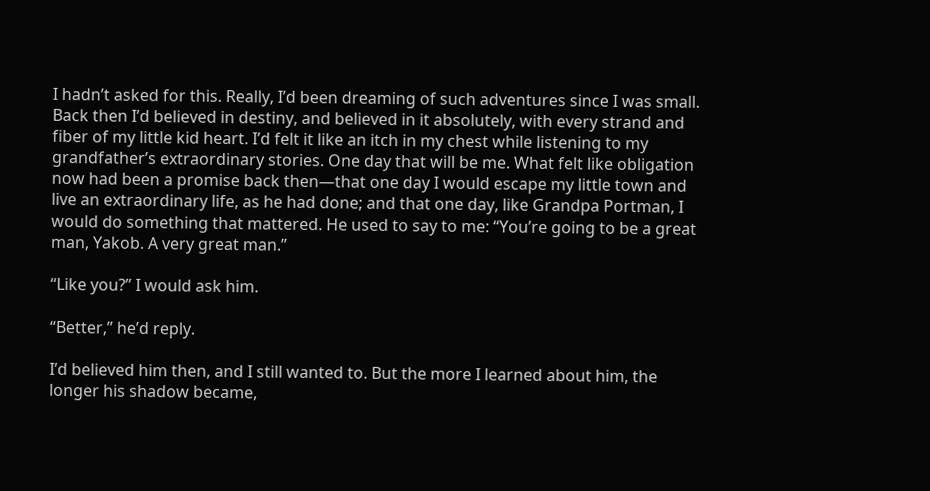I hadn’t asked for this. Really, I’d been dreaming of such adventures since I was small. Back then I’d believed in destiny, and believed in it absolutely, with every strand and fiber of my little kid heart. I’d felt it like an itch in my chest while listening to my grandfather’s extraordinary stories. One day that will be me. What felt like obligation now had been a promise back then—that one day I would escape my little town and live an extraordinary life, as he had done; and that one day, like Grandpa Portman, I would do something that mattered. He used to say to me: “You’re going to be a great man, Yakob. A very great man.”

“Like you?” I would ask him.

“Better,” he’d reply.

I’d believed him then, and I still wanted to. But the more I learned about him, the longer his shadow became,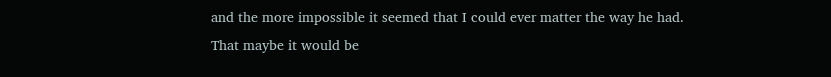and the more impossible it seemed that I could ever matter the way he had. That maybe it would be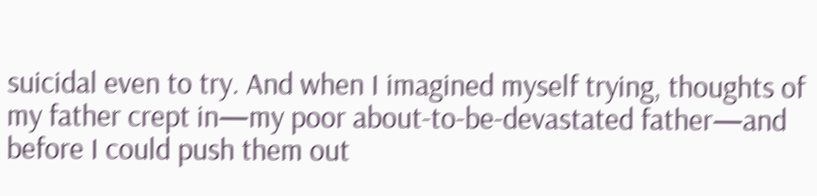suicidal even to try. And when I imagined myself trying, thoughts of my father crept in—my poor about-to-be-devastated father—and before I could push them out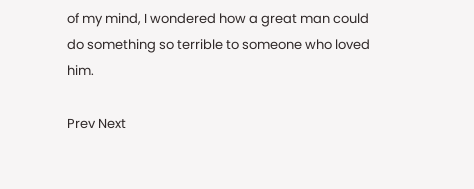of my mind, I wondered how a great man could do something so terrible to someone who loved him.

Prev Next